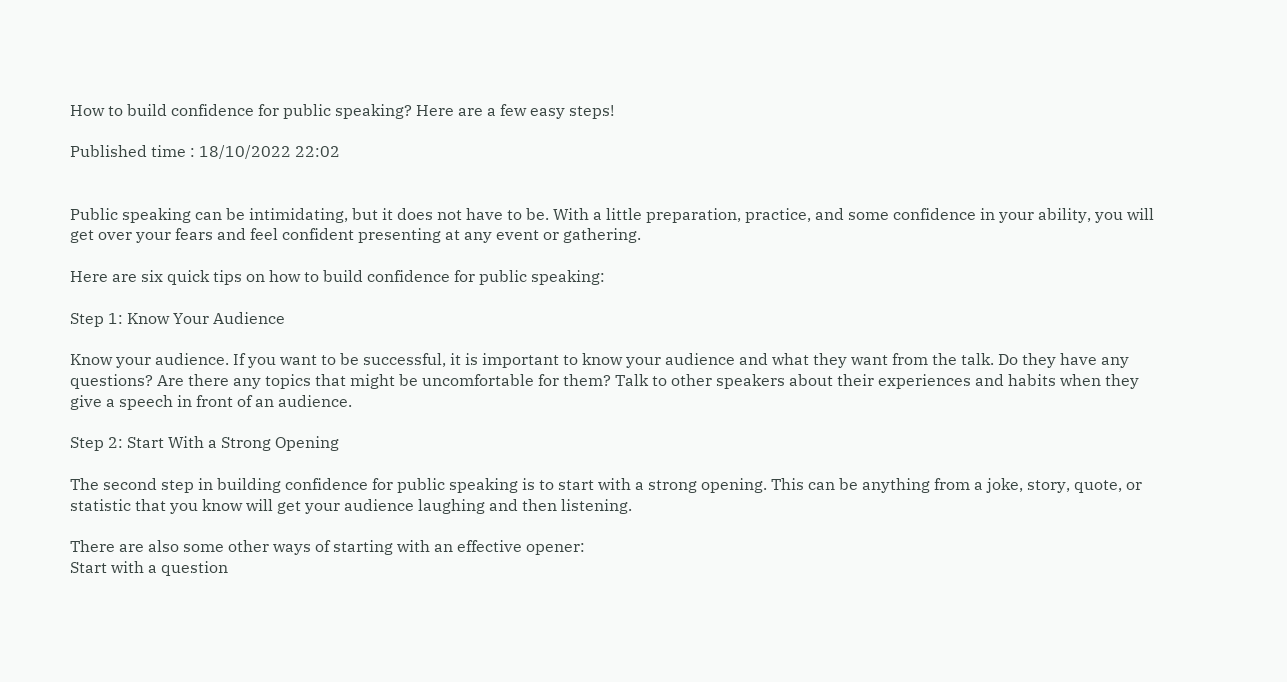How to build confidence for public speaking? Here are a few easy steps!

Published time : 18/10/2022 22:02


Public speaking can be intimidating, but it does not have to be. With a little preparation, practice, and some confidence in your ability, you will get over your fears and feel confident presenting at any event or gathering.

Here are six quick tips on how to build confidence for public speaking:

Step 1: Know Your Audience

Know your audience. If you want to be successful, it is important to know your audience and what they want from the talk. Do they have any questions? Are there any topics that might be uncomfortable for them? Talk to other speakers about their experiences and habits when they give a speech in front of an audience.

Step 2: Start With a Strong Opening

The second step in building confidence for public speaking is to start with a strong opening. This can be anything from a joke, story, quote, or statistic that you know will get your audience laughing and then listening.

There are also some other ways of starting with an effective opener:
Start with a question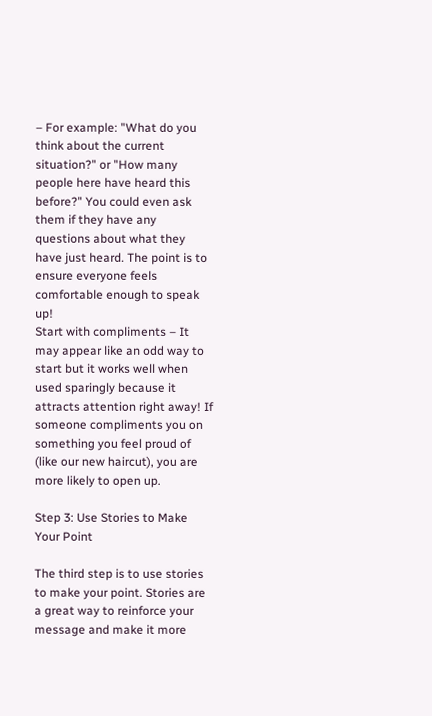– For example: "What do you think about the current situation?" or "How many people here have heard this before?" You could even ask them if they have any questions about what they have just heard. The point is to ensure everyone feels comfortable enough to speak up!
Start with compliments – It may appear like an odd way to start but it works well when used sparingly because it attracts attention right away! If someone compliments you on something you feel proud of (like our new haircut), you are more likely to open up.

Step 3: Use Stories to Make Your Point

The third step is to use stories to make your point. Stories are a great way to reinforce your message and make it more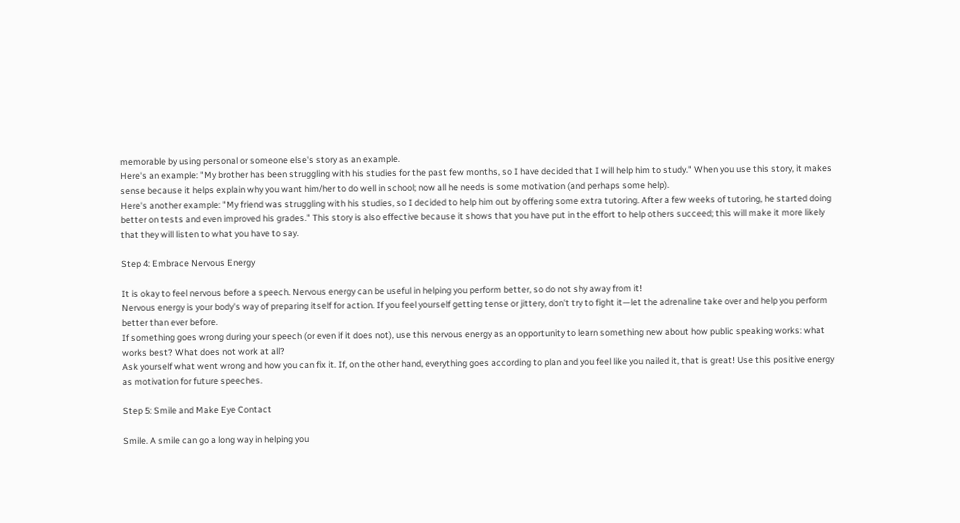memorable by using personal or someone else's story as an example.
Here's an example: "My brother has been struggling with his studies for the past few months, so I have decided that I will help him to study." When you use this story, it makes sense because it helps explain why you want him/her to do well in school; now all he needs is some motivation (and perhaps some help).
Here's another example: "My friend was struggling with his studies, so I decided to help him out by offering some extra tutoring. After a few weeks of tutoring, he started doing better on tests and even improved his grades." This story is also effective because it shows that you have put in the effort to help others succeed; this will make it more likely that they will listen to what you have to say.

Step 4: Embrace Nervous Energy

It is okay to feel nervous before a speech. Nervous energy can be useful in helping you perform better, so do not shy away from it!
Nervous energy is your body's way of preparing itself for action. If you feel yourself getting tense or jittery, don't try to fight it—let the adrenaline take over and help you perform better than ever before.
If something goes wrong during your speech (or even if it does not), use this nervous energy as an opportunity to learn something new about how public speaking works: what works best? What does not work at all?
Ask yourself what went wrong and how you can fix it. If, on the other hand, everything goes according to plan and you feel like you nailed it, that is great! Use this positive energy as motivation for future speeches.

Step 5: Smile and Make Eye Contact

Smile. A smile can go a long way in helping you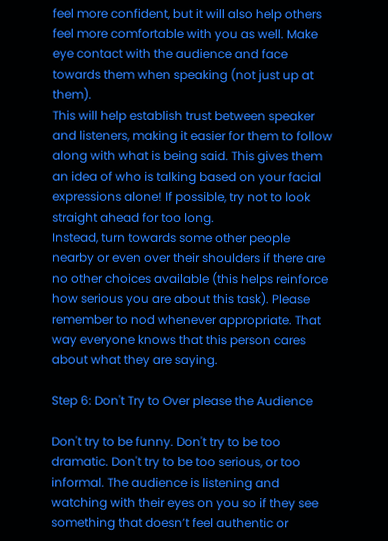feel more confident, but it will also help others feel more comfortable with you as well. Make eye contact with the audience and face towards them when speaking (not just up at them).
This will help establish trust between speaker and listeners, making it easier for them to follow along with what is being said. This gives them an idea of who is talking based on your facial expressions alone! If possible, try not to look straight ahead for too long.
Instead, turn towards some other people nearby or even over their shoulders if there are no other choices available (this helps reinforce how serious you are about this task). Please remember to nod whenever appropriate. That way everyone knows that this person cares about what they are saying.

Step 6: Don't Try to Over please the Audience

Don't try to be funny. Don't try to be too dramatic. Don't try to be too serious, or too informal. The audience is listening and watching with their eyes on you so if they see something that doesn’t feel authentic or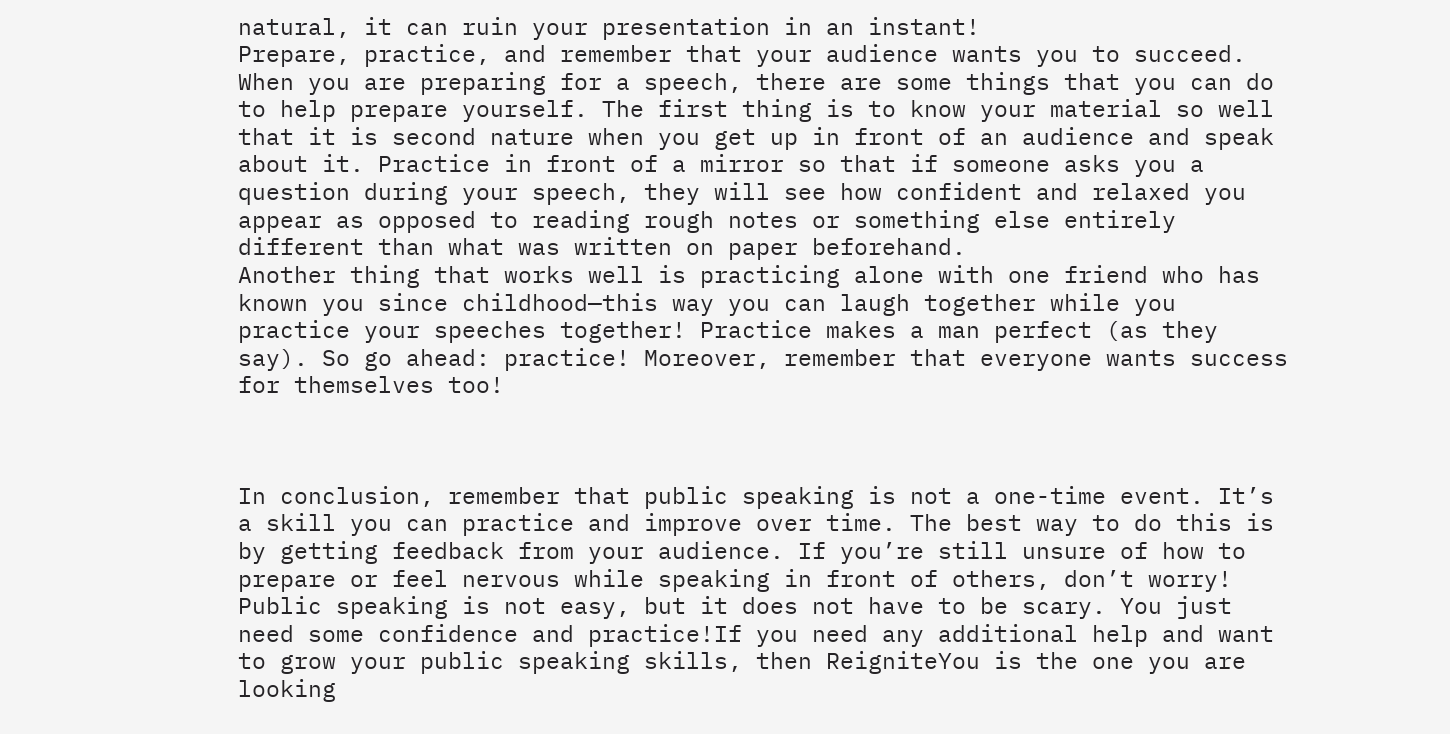natural, it can ruin your presentation in an instant!
Prepare, practice, and remember that your audience wants you to succeed.
When you are preparing for a speech, there are some things that you can do to help prepare yourself. The first thing is to know your material so well that it is second nature when you get up in front of an audience and speak about it. Practice in front of a mirror so that if someone asks you a question during your speech, they will see how confident and relaxed you appear as opposed to reading rough notes or something else entirely different than what was written on paper beforehand.
Another thing that works well is practicing alone with one friend who has known you since childhood—this way you can laugh together while you practice your speeches together! Practice makes a man perfect (as they say). So go ahead: practice! Moreover, remember that everyone wants success for themselves too!



In conclusion, remember that public speaking is not a one-time event. It’s a skill you can practice and improve over time. The best way to do this is by getting feedback from your audience. If you’re still unsure of how to prepare or feel nervous while speaking in front of others, don’t worry! Public speaking is not easy, but it does not have to be scary. You just need some confidence and practice!If you need any additional help and want to grow your public speaking skills, then ReigniteYou is the one you are looking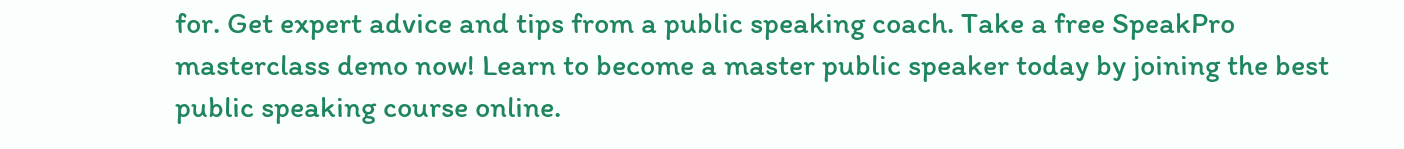for. Get expert advice and tips from a public speaking coach. Take a free SpeakPro masterclass demo now! Learn to become a master public speaker today by joining the best public speaking course online.